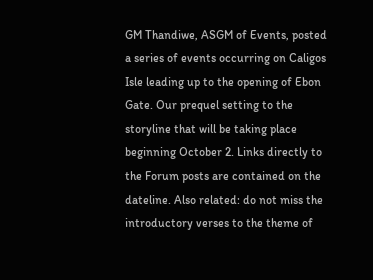GM Thandiwe, ASGM of Events, posted a series of events occurring on Caligos Isle leading up to the opening of Ebon Gate. Our prequel setting to the storyline that will be taking place beginning October 2. Links directly to the Forum posts are contained on the dateline. Also related: do not miss the introductory verses to the theme of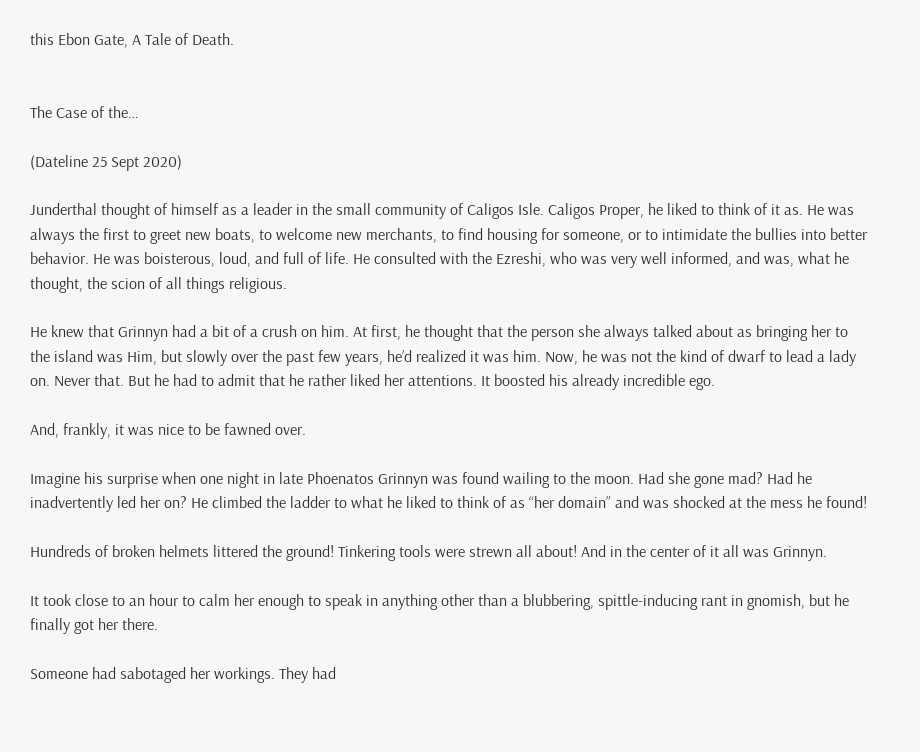this Ebon Gate, A Tale of Death.


The Case of the…

(Dateline 25 Sept 2020)

Junderthal thought of himself as a leader in the small community of Caligos Isle. Caligos Proper, he liked to think of it as. He was always the first to greet new boats, to welcome new merchants, to find housing for someone, or to intimidate the bullies into better behavior. He was boisterous, loud, and full of life. He consulted with the Ezreshi, who was very well informed, and was, what he thought, the scion of all things religious.

He knew that Grinnyn had a bit of a crush on him. At first, he thought that the person she always talked about as bringing her to the island was Him, but slowly over the past few years, he’d realized it was him. Now, he was not the kind of dwarf to lead a lady on. Never that. But he had to admit that he rather liked her attentions. It boosted his already incredible ego.

And, frankly, it was nice to be fawned over.

Imagine his surprise when one night in late Phoenatos Grinnyn was found wailing to the moon. Had she gone mad? Had he inadvertently led her on? He climbed the ladder to what he liked to think of as “her domain” and was shocked at the mess he found!

Hundreds of broken helmets littered the ground! Tinkering tools were strewn all about! And in the center of it all was Grinnyn.

It took close to an hour to calm her enough to speak in anything other than a blubbering, spittle-inducing rant in gnomish, but he finally got her there.

Someone had sabotaged her workings. They had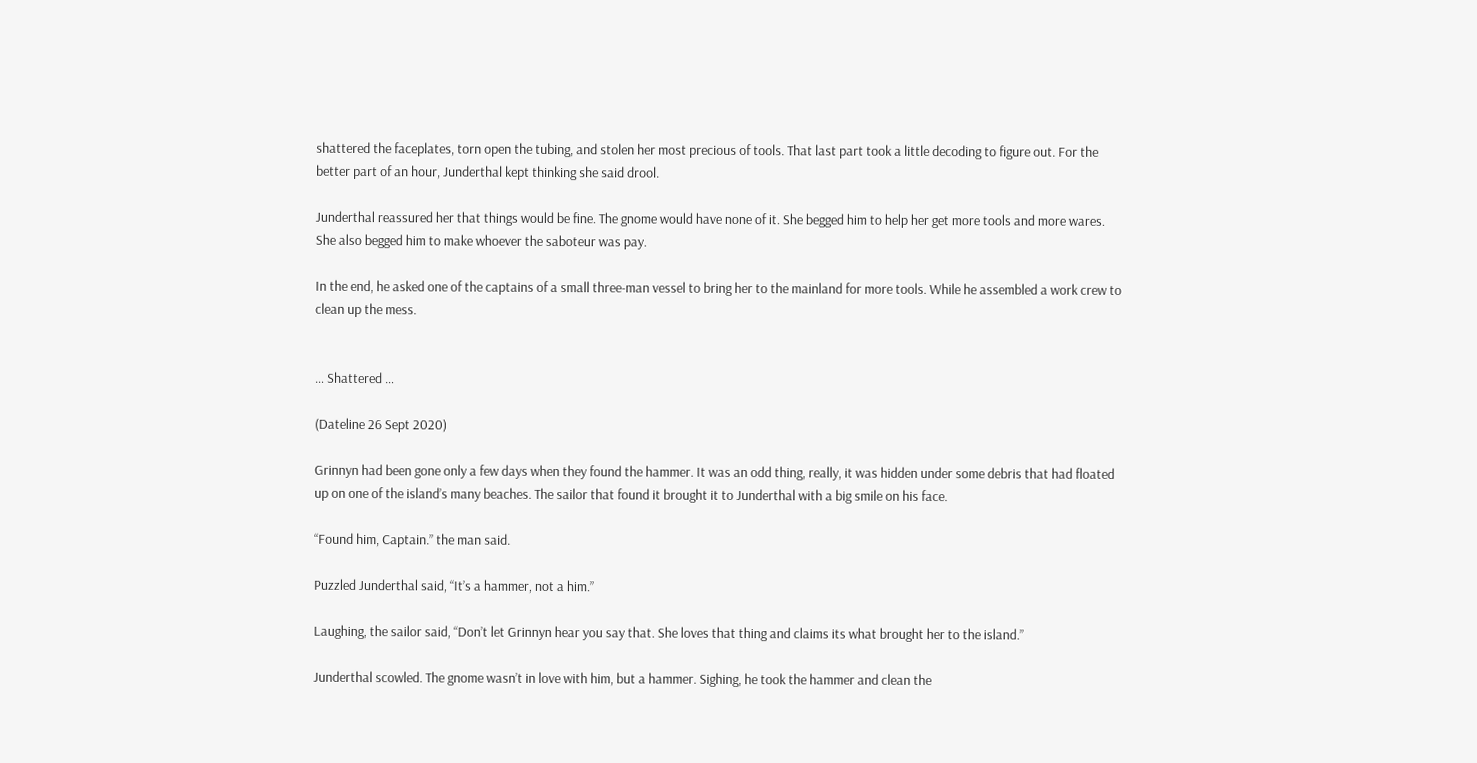shattered the faceplates, torn open the tubing, and stolen her most precious of tools. That last part took a little decoding to figure out. For the better part of an hour, Junderthal kept thinking she said drool.

Junderthal reassured her that things would be fine. The gnome would have none of it. She begged him to help her get more tools and more wares. She also begged him to make whoever the saboteur was pay.

In the end, he asked one of the captains of a small three-man vessel to bring her to the mainland for more tools. While he assembled a work crew to clean up the mess.


… Shattered …

(Dateline 26 Sept 2020)

Grinnyn had been gone only a few days when they found the hammer. It was an odd thing, really, it was hidden under some debris that had floated up on one of the island’s many beaches. The sailor that found it brought it to Junderthal with a big smile on his face.

“Found him, Captain.” the man said.

Puzzled Junderthal said, “It’s a hammer, not a him.”

Laughing, the sailor said, “Don’t let Grinnyn hear you say that. She loves that thing and claims its what brought her to the island.”

Junderthal scowled. The gnome wasn’t in love with him, but a hammer. Sighing, he took the hammer and clean the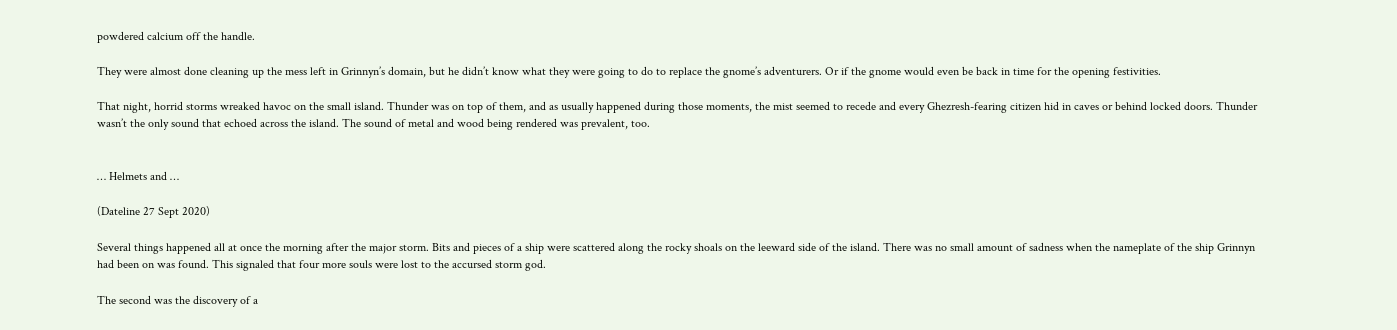powdered calcium off the handle.

They were almost done cleaning up the mess left in Grinnyn’s domain, but he didn’t know what they were going to do to replace the gnome’s adventurers. Or if the gnome would even be back in time for the opening festivities.

That night, horrid storms wreaked havoc on the small island. Thunder was on top of them, and as usually happened during those moments, the mist seemed to recede and every Ghezresh-fearing citizen hid in caves or behind locked doors. Thunder wasn’t the only sound that echoed across the island. The sound of metal and wood being rendered was prevalent, too.


… Helmets and …

(Dateline 27 Sept 2020)

Several things happened all at once the morning after the major storm. Bits and pieces of a ship were scattered along the rocky shoals on the leeward side of the island. There was no small amount of sadness when the nameplate of the ship Grinnyn had been on was found. This signaled that four more souls were lost to the accursed storm god.

The second was the discovery of a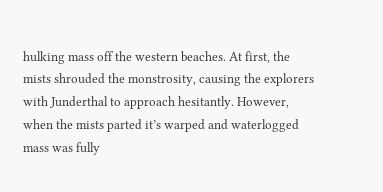hulking mass off the western beaches. At first, the mists shrouded the monstrosity, causing the explorers with Junderthal to approach hesitantly. However, when the mists parted it’s warped and waterlogged mass was fully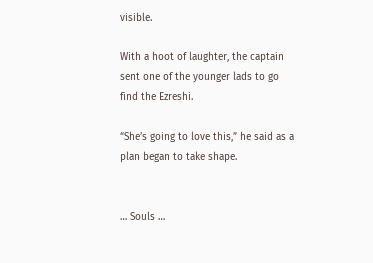visible.

With a hoot of laughter, the captain sent one of the younger lads to go find the Ezreshi.

“She’s going to love this,” he said as a plan began to take shape.


… Souls …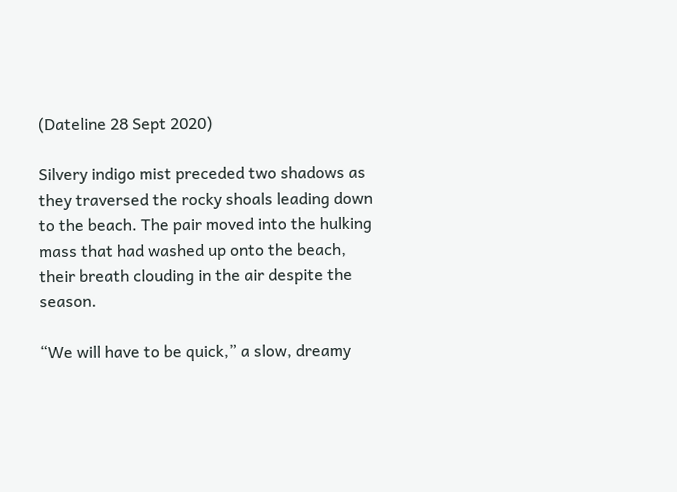(Dateline 28 Sept 2020)

Silvery indigo mist preceded two shadows as they traversed the rocky shoals leading down to the beach. The pair moved into the hulking mass that had washed up onto the beach, their breath clouding in the air despite the season.

“We will have to be quick,” a slow, dreamy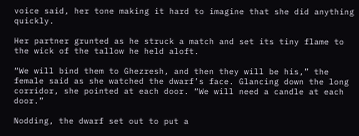voice said, her tone making it hard to imagine that she did anything quickly.

Her partner grunted as he struck a match and set its tiny flame to the wick of the tallow he held aloft.

“We will bind them to Ghezresh, and then they will be his,” the female said as she watched the dwarf’s face. Glancing down the long corridor, she pointed at each door. “We will need a candle at each door.”

Nodding, the dwarf set out to put a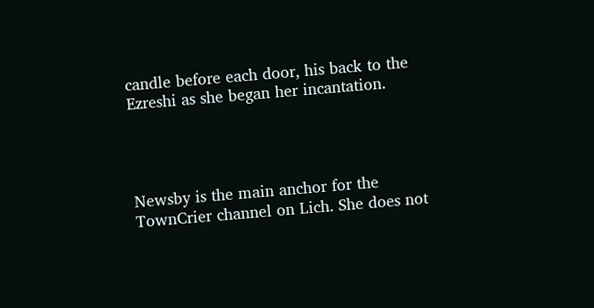candle before each door, his back to the Ezreshi as she began her incantation.




Newsby is the main anchor for the TownCrier channel on Lich. She does not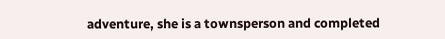adventure, she is a townsperson and completed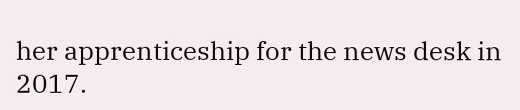her apprenticeship for the news desk in 2017.